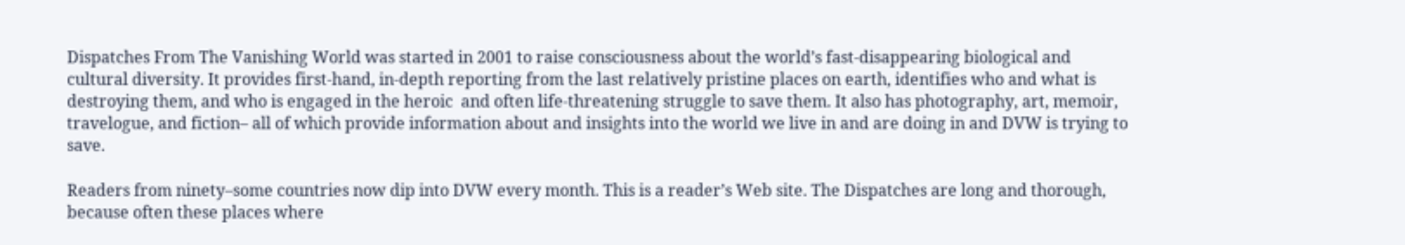Dispatches From The Vanishing World was started in 2001 to raise consciousness about the world’s fast-disappearing biological and cultural diversity. It provides first-hand, in-depth reporting from the last relatively pristine places on earth, identifies who and what is destroying them, and who is engaged in the heroic  and often life-threatening struggle to save them. It also has photography, art, memoir, travelogue, and fiction– all of which provide information about and insights into the world we live in and are doing in and DVW is trying to save.

Readers from ninety–some countries now dip into DVW every month. This is a reader’s Web site. The Dispatches are long and thorough, because often these places where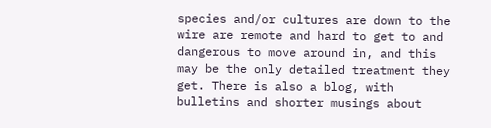species and/or cultures are down to the wire are remote and hard to get to and dangerous to move around in, and this may be the only detailed treatment they get. There is also a blog, with bulletins and shorter musings about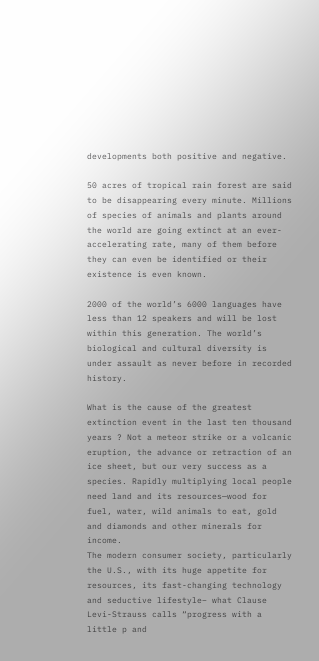developments both positive and negative.

50 acres of tropical rain forest are said to be disappearing every minute. Millions of species of animals and plants around the world are going extinct at an ever-accelerating rate, many of them before they can even be identified or their existence is even known.

2000 of the world’s 6000 languages have less than 12 speakers and will be lost within this generation. The world’s biological and cultural diversity is under assault as never before in recorded history.

What is the cause of the greatest extinction event in the last ten thousand years ? Not a meteor strike or a volcanic eruption, the advance or retraction of an ice sheet, but our very success as a species. Rapidly multiplying local people need land and its resources—wood for fuel, water, wild animals to eat, gold and diamonds and other minerals for income.
The modern consumer society, particularly the U.S., with its huge appetite for resources, its fast-changing technology and seductive lifestyle– what Clause Levi-Strauss calls “progress with a little p and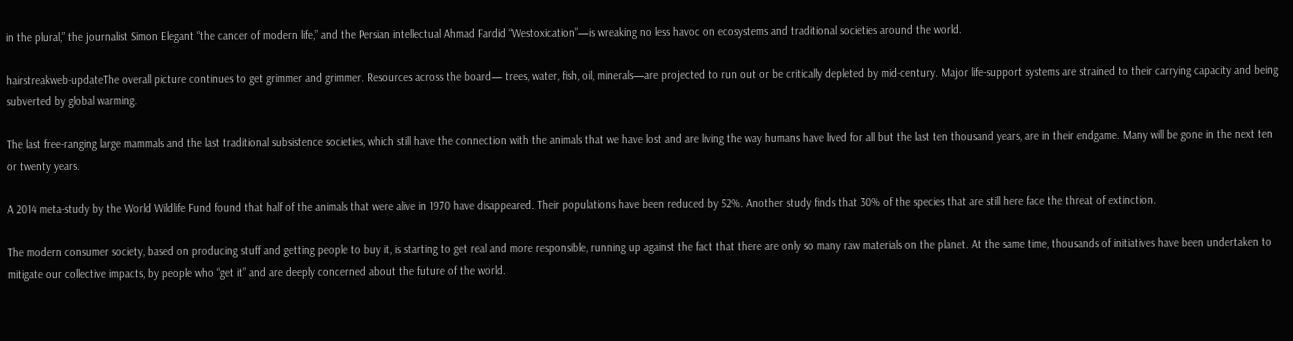in the plural,” the journalist Simon Elegant “the cancer of modern life,” and the Persian intellectual Ahmad Fardid “Westoxication”—is wreaking no less havoc on ecosystems and traditional societies around the world.

hairstreakweb-updateThe overall picture continues to get grimmer and grimmer. Resources across the board— trees, water, fish, oil, minerals—are projected to run out or be critically depleted by mid-century. Major life-support systems are strained to their carrying capacity and being subverted by global warming.

The last free-ranging large mammals and the last traditional subsistence societies, which still have the connection with the animals that we have lost and are living the way humans have lived for all but the last ten thousand years, are in their endgame. Many will be gone in the next ten or twenty years.

A 2014 meta-study by the World Wildlife Fund found that half of the animals that were alive in 1970 have disappeared. Their populations have been reduced by 52%. Another study finds that 30% of the species that are still here face the threat of extinction.

The modern consumer society, based on producing stuff and getting people to buy it, is starting to get real and more responsible, running up against the fact that there are only so many raw materials on the planet. At the same time, thousands of initiatives have been undertaken to mitigate our collective impacts, by people who “get it” and are deeply concerned about the future of the world.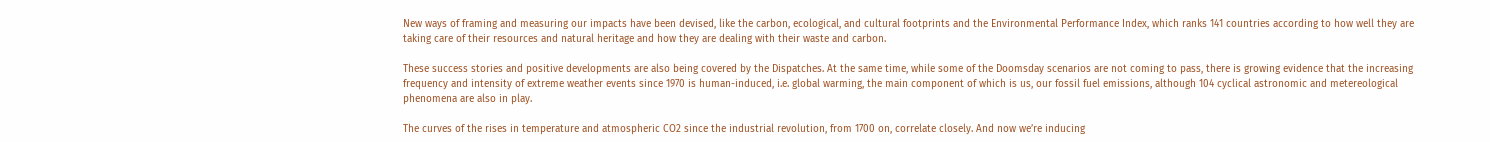New ways of framing and measuring our impacts have been devised, like the carbon, ecological, and cultural footprints and the Environmental Performance Index, which ranks 141 countries according to how well they are taking care of their resources and natural heritage and how they are dealing with their waste and carbon.

These success stories and positive developments are also being covered by the Dispatches. At the same time, while some of the Doomsday scenarios are not coming to pass, there is growing evidence that the increasing frequency and intensity of extreme weather events since 1970 is human-induced, i.e. global warming, the main component of which is us, our fossil fuel emissions, although 104 cyclical astronomic and metereological phenomena are also in play.

The curves of the rises in temperature and atmospheric CO2 since the industrial revolution, from 1700 on, correlate closely. And now we’re inducing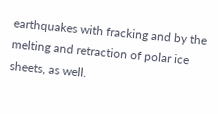earthquakes with fracking and by the melting and retraction of polar ice sheets, as well.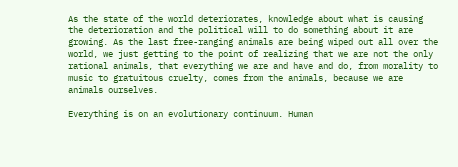As the state of the world deteriorates, knowledge about what is causing the deterioration and the political will to do something about it are growing. As the last free-ranging animals are being wiped out all over the world, we just getting to the point of realizing that we are not the only rational animals, that everything we are and have and do, from morality to music to gratuitous cruelty, comes from the animals, because we are animals ourselves.

Everything is on an evolutionary continuum. Human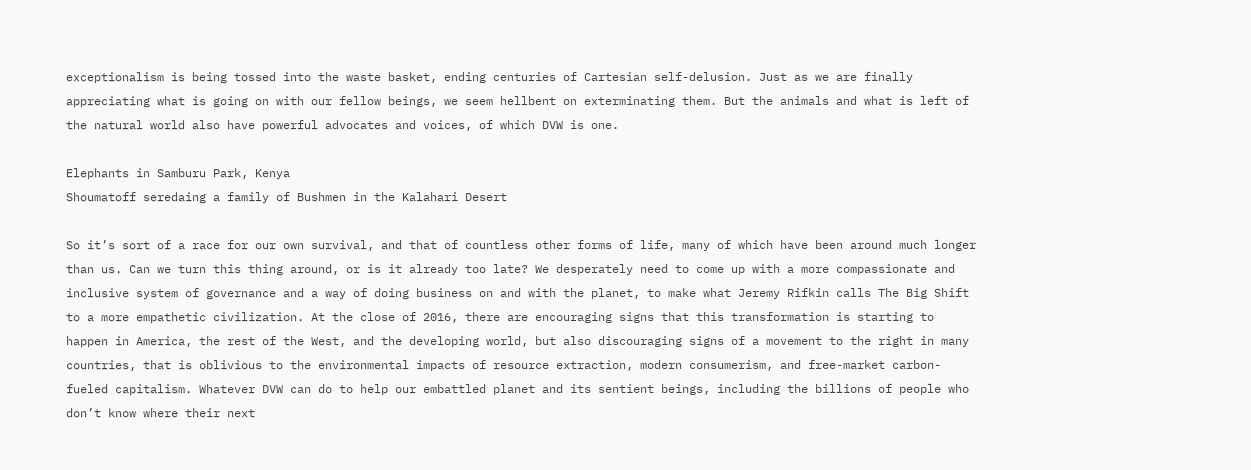exceptionalism is being tossed into the waste basket, ending centuries of Cartesian self-delusion. Just as we are finally appreciating what is going on with our fellow beings, we seem hellbent on exterminating them. But the animals and what is left of the natural world also have powerful advocates and voices, of which DVW is one.

Elephants in Samburu Park, Kenya
Shoumatoff seredaing a family of Bushmen in the Kalahari Desert

So it’s sort of a race for our own survival, and that of countless other forms of life, many of which have been around much longer than us. Can we turn this thing around, or is it already too late? We desperately need to come up with a more compassionate and inclusive system of governance and a way of doing business on and with the planet, to make what Jeremy Rifkin calls The Big Shift to a more empathetic civilization. At the close of 2016, there are encouraging signs that this transformation is starting to happen in America, the rest of the West, and the developing world, but also discouraging signs of a movement to the right in many countries, that is oblivious to the environmental impacts of resource extraction, modern consumerism, and free-market carbon-fueled capitalism. Whatever DVW can do to help our embattled planet and its sentient beings, including the billions of people who don’t know where their next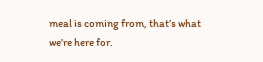meal is coming from, that’s what we’re here for.